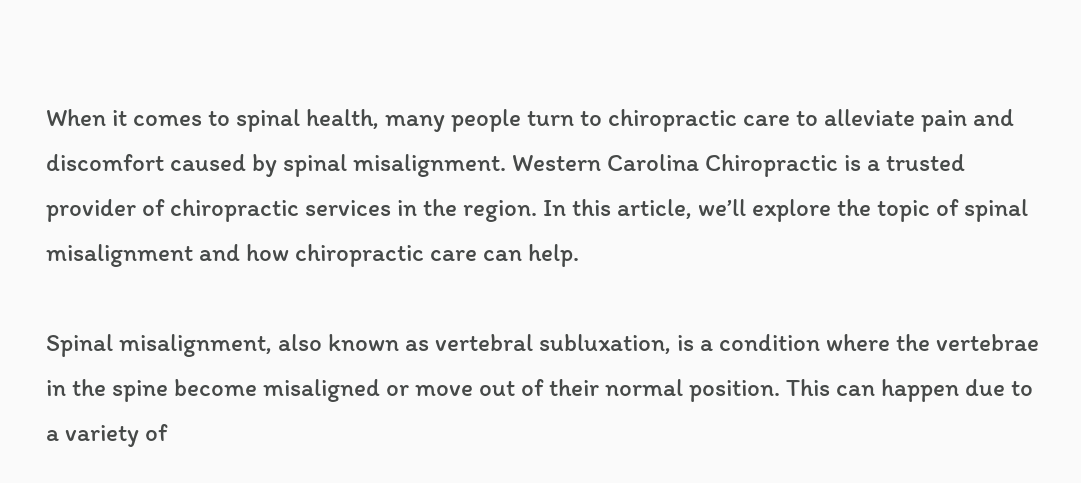When it comes to spinal health, many people turn to chiropractic care to alleviate pain and discomfort caused by spinal misalignment. Western Carolina Chiropractic is a trusted provider of chiropractic services in the region. In this article, we’ll explore the topic of spinal misalignment and how chiropractic care can help.

Spinal misalignment, also known as vertebral subluxation, is a condition where the vertebrae in the spine become misaligned or move out of their normal position. This can happen due to a variety of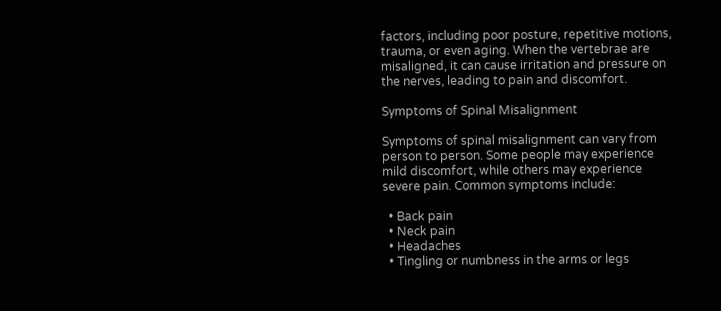factors, including poor posture, repetitive motions, trauma, or even aging. When the vertebrae are misaligned, it can cause irritation and pressure on the nerves, leading to pain and discomfort.

Symptoms of Spinal Misalignment

Symptoms of spinal misalignment can vary from person to person. Some people may experience mild discomfort, while others may experience severe pain. Common symptoms include:

  • Back pain
  • Neck pain
  • Headaches
  • Tingling or numbness in the arms or legs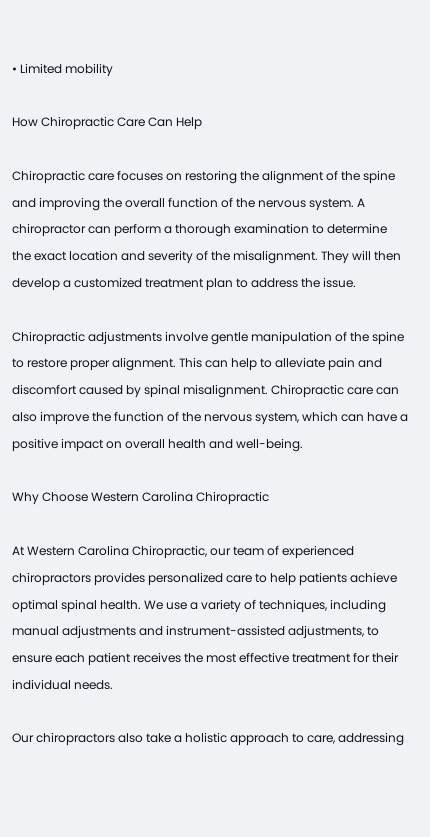• Limited mobility

How Chiropractic Care Can Help

Chiropractic care focuses on restoring the alignment of the spine and improving the overall function of the nervous system. A chiropractor can perform a thorough examination to determine the exact location and severity of the misalignment. They will then develop a customized treatment plan to address the issue.

Chiropractic adjustments involve gentle manipulation of the spine to restore proper alignment. This can help to alleviate pain and discomfort caused by spinal misalignment. Chiropractic care can also improve the function of the nervous system, which can have a positive impact on overall health and well-being.

Why Choose Western Carolina Chiropractic

At Western Carolina Chiropractic, our team of experienced chiropractors provides personalized care to help patients achieve optimal spinal health. We use a variety of techniques, including manual adjustments and instrument-assisted adjustments, to ensure each patient receives the most effective treatment for their individual needs.

Our chiropractors also take a holistic approach to care, addressing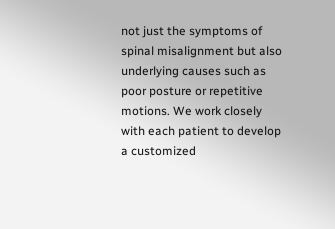not just the symptoms of spinal misalignment but also underlying causes such as poor posture or repetitive motions. We work closely with each patient to develop a customized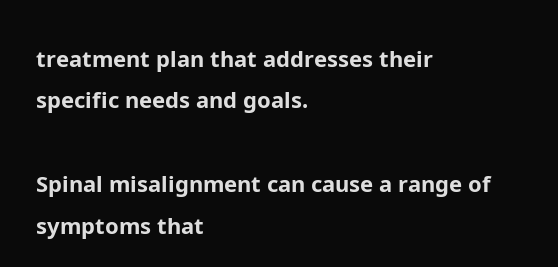treatment plan that addresses their specific needs and goals.

Spinal misalignment can cause a range of symptoms that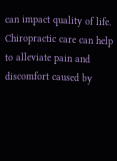can impact quality of life. Chiropractic care can help to alleviate pain and discomfort caused by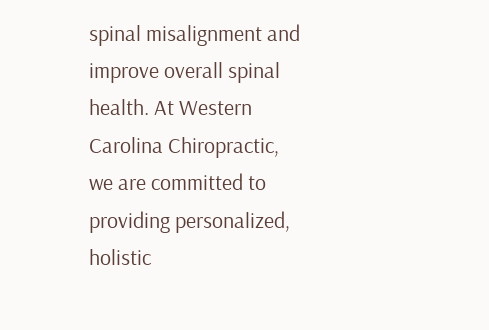spinal misalignment and improve overall spinal health. At Western Carolina Chiropractic, we are committed to providing personalized, holistic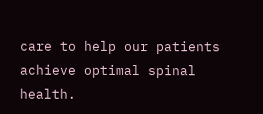care to help our patients achieve optimal spinal health.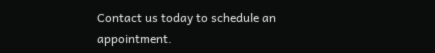Contact us today to schedule an appointment.